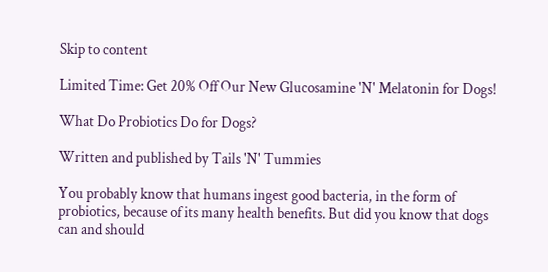Skip to content

Limited Time: Get 20% Off Our New Glucosamine 'N' Melatonin for Dogs!

What Do Probiotics Do for Dogs?

Written and published by Tails 'N' Tummies

You probably know that humans ingest good bacteria, in the form of probiotics, because of its many health benefits. But did you know that dogs can and should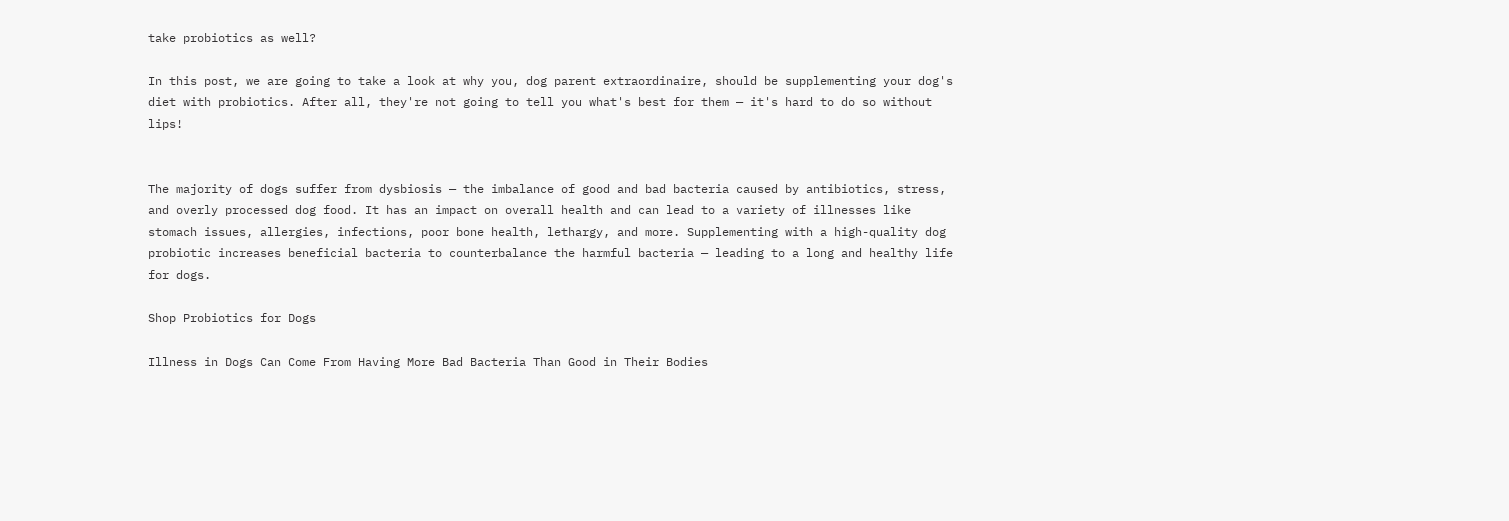take probiotics as well?

In this post, we are going to take a look at why you, dog parent extraordinaire, should be supplementing your dog's diet with probiotics. After all, they're not going to tell you what's best for them — it's hard to do so without lips!


The majority of dogs suffer from dysbiosis — the imbalance of good and bad bacteria caused by antibiotics, stress, and overly processed dog food. It has an impact on overall health and can lead to a variety of illnesses like stomach issues, allergies, infections, poor bone health, lethargy, and more. Supplementing with a high-quality dog probiotic increases beneficial bacteria to counterbalance the harmful bacteria — leading to a long and healthy life for dogs.

Shop Probiotics for Dogs

Illness in Dogs Can Come From Having More Bad Bacteria Than Good in Their Bodies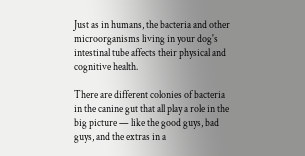Just as in humans, the bacteria and other microorganisms living in your dog's intestinal tube affects their physical and cognitive health.

There are different colonies of bacteria in the canine gut that all play a role in the big picture — like the good guys, bad guys, and the extras in a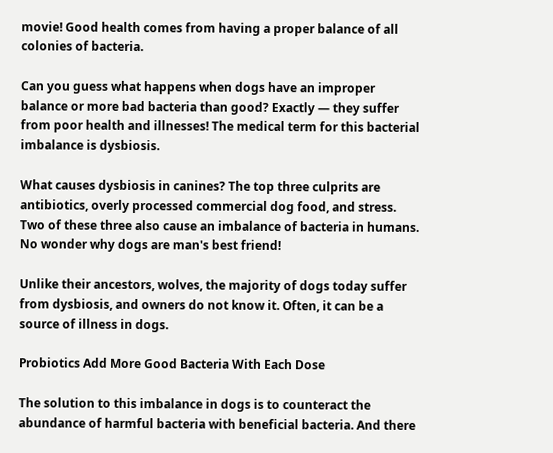movie! Good health comes from having a proper balance of all colonies of bacteria.

Can you guess what happens when dogs have an improper balance or more bad bacteria than good? Exactly — they suffer from poor health and illnesses! The medical term for this bacterial imbalance is dysbiosis.

What causes dysbiosis in canines? The top three culprits are antibiotics, overly processed commercial dog food, and stress. Two of these three also cause an imbalance of bacteria in humans. No wonder why dogs are man's best friend!

Unlike their ancestors, wolves, the majority of dogs today suffer from dysbiosis, and owners do not know it. Often, it can be a source of illness in dogs.

Probiotics Add More Good Bacteria With Each Dose

The solution to this imbalance in dogs is to counteract the abundance of harmful bacteria with beneficial bacteria. And there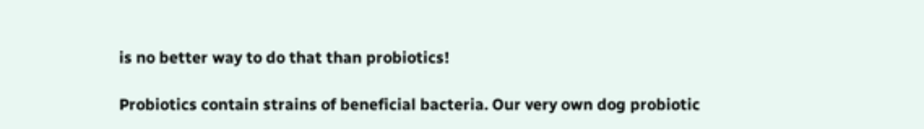is no better way to do that than probiotics!

Probiotics contain strains of beneficial bacteria. Our very own dog probiotic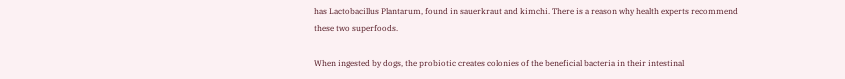has Lactobacillus Plantarum, found in sauerkraut and kimchi. There is a reason why health experts recommend these two superfoods.

When ingested by dogs, the probiotic creates colonies of the beneficial bacteria in their intestinal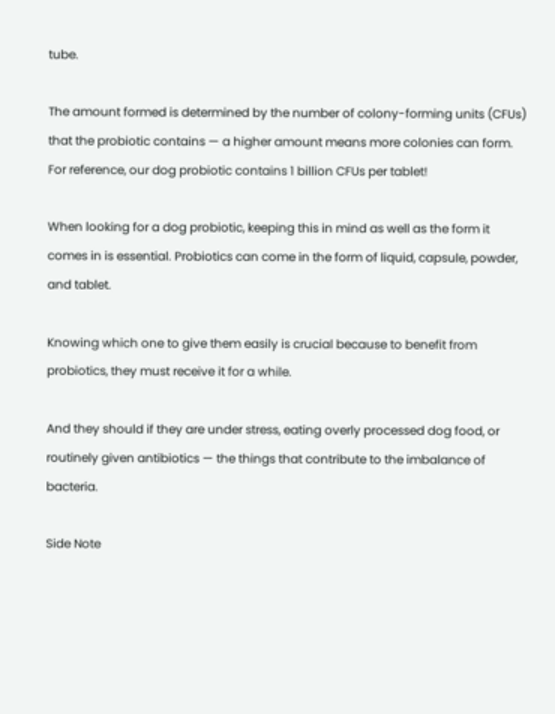tube.

The amount formed is determined by the number of colony-forming units (CFUs) that the probiotic contains — a higher amount means more colonies can form. For reference, our dog probiotic contains 1 billion CFUs per tablet!

When looking for a dog probiotic, keeping this in mind as well as the form it comes in is essential. Probiotics can come in the form of liquid, capsule, powder, and tablet.

Knowing which one to give them easily is crucial because to benefit from probiotics, they must receive it for a while.

And they should if they are under stress, eating overly processed dog food, or routinely given antibiotics — the things that contribute to the imbalance of bacteria.

Side Note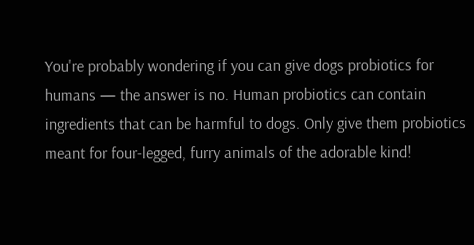You're probably wondering if you can give dogs probiotics for humans — the answer is no. Human probiotics can contain ingredients that can be harmful to dogs. Only give them probiotics meant for four-legged, furry animals of the adorable kind!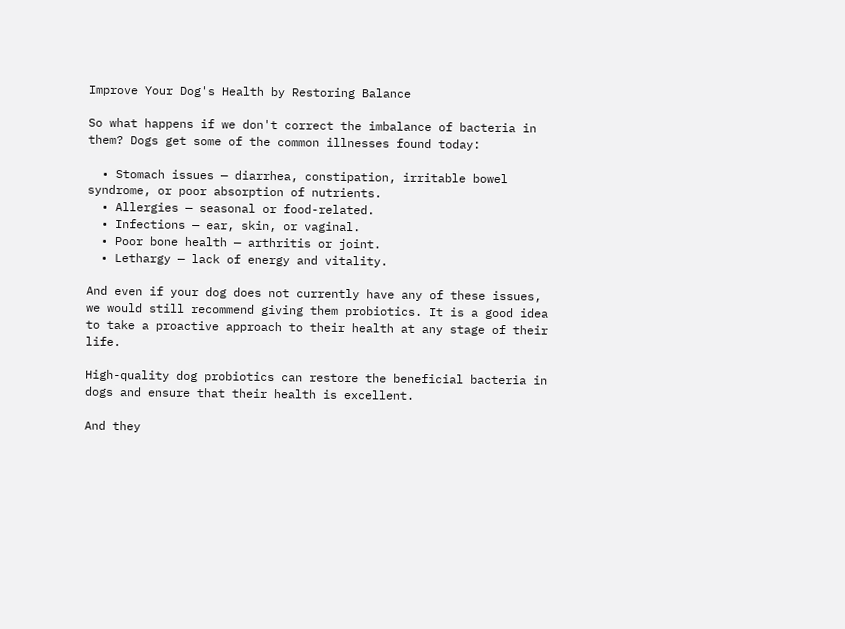Improve Your Dog's Health by Restoring Balance

So what happens if we don't correct the imbalance of bacteria in them? Dogs get some of the common illnesses found today:

  • Stomach issues — diarrhea, constipation, irritable bowel syndrome, or poor absorption of nutrients.
  • Allergies — seasonal or food-related.
  • Infections — ear, skin, or vaginal.
  • Poor bone health — arthritis or joint.
  • Lethargy — lack of energy and vitality.

And even if your dog does not currently have any of these issues, we would still recommend giving them probiotics. It is a good idea to take a proactive approach to their health at any stage of their life.

High-quality dog probiotics can restore the beneficial bacteria in dogs and ensure that their health is excellent.

And they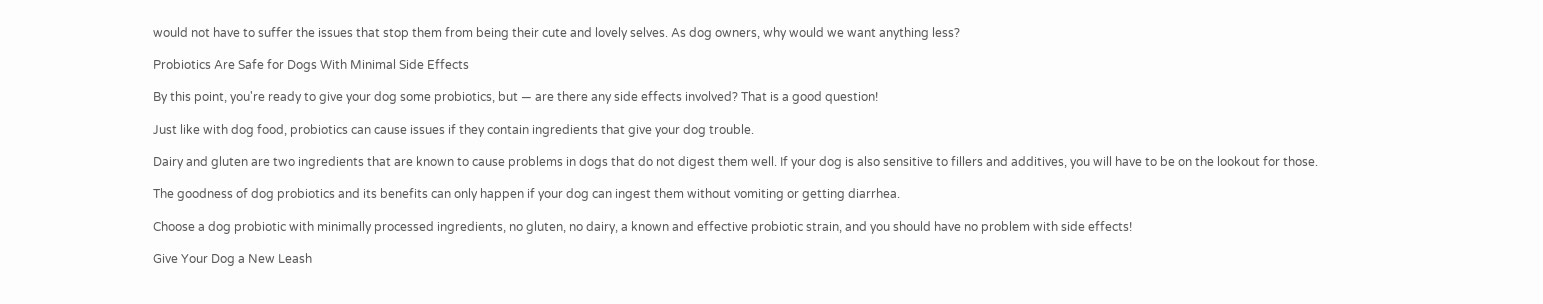would not have to suffer the issues that stop them from being their cute and lovely selves. As dog owners, why would we want anything less?

Probiotics Are Safe for Dogs With Minimal Side Effects

By this point, you're ready to give your dog some probiotics, but — are there any side effects involved? That is a good question!

Just like with dog food, probiotics can cause issues if they contain ingredients that give your dog trouble.

Dairy and gluten are two ingredients that are known to cause problems in dogs that do not digest them well. If your dog is also sensitive to fillers and additives, you will have to be on the lookout for those.

The goodness of dog probiotics and its benefits can only happen if your dog can ingest them without vomiting or getting diarrhea.

Choose a dog probiotic with minimally processed ingredients, no gluten, no dairy, a known and effective probiotic strain, and you should have no problem with side effects!

Give Your Dog a New Leash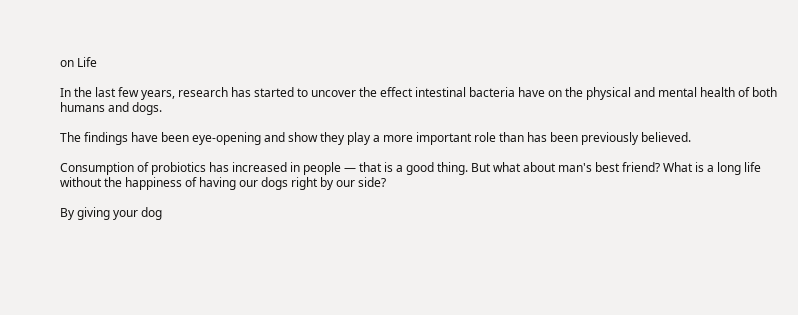on Life

In the last few years, research has started to uncover the effect intestinal bacteria have on the physical and mental health of both humans and dogs.

The findings have been eye-opening and show they play a more important role than has been previously believed.

Consumption of probiotics has increased in people — that is a good thing. But what about man's best friend? What is a long life without the happiness of having our dogs right by our side?

By giving your dog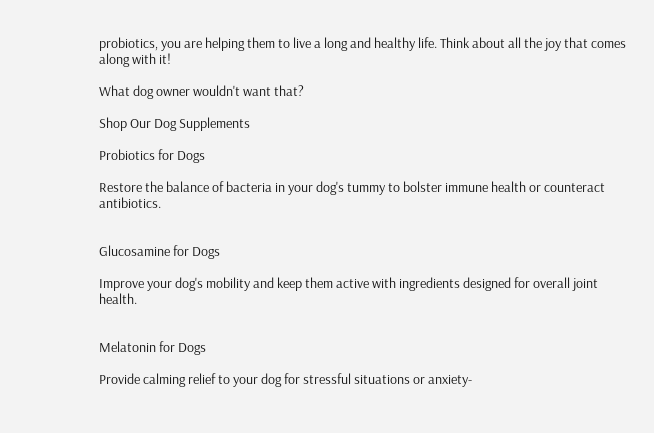probiotics, you are helping them to live a long and healthy life. Think about all the joy that comes along with it!

What dog owner wouldn't want that?

Shop Our Dog Supplements

Probiotics for Dogs

Restore the balance of bacteria in your dog's tummy to bolster immune health or counteract antibiotics.


Glucosamine for Dogs

Improve your dog's mobility and keep them active with ingredients designed for overall joint health.


Melatonin for Dogs

Provide calming relief to your dog for stressful situations or anxiety-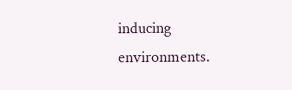inducing environments.